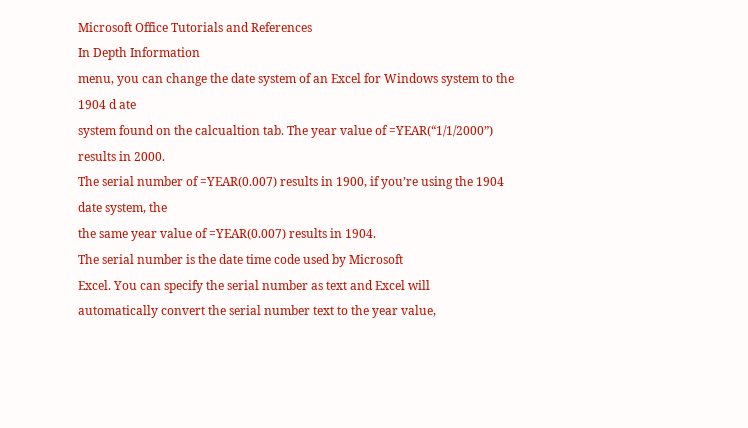Microsoft Office Tutorials and References
In Depth Information
menu, you can change the date system of an Excel for Windows system to the 1904 d ate
system found on the calcualtion tab. The year value of =YEAR(“1/1/2000”) results in 2000.
The serial number of =YEAR(0.007) results in 1900, if you’re using the 1904 date system, the
the same year value of =YEAR(0.007) results in 1904.
The serial number is the date time code used by Microsoft
Excel. You can specify the serial number as text and Excel will
automatically convert the serial number text to the year value,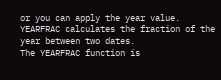or you can apply the year value.
YEARFRAC calculates the fraction of the year between two dates.
The YEARFRAC function is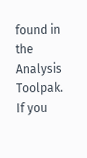found in the Analysis Toolpak. If you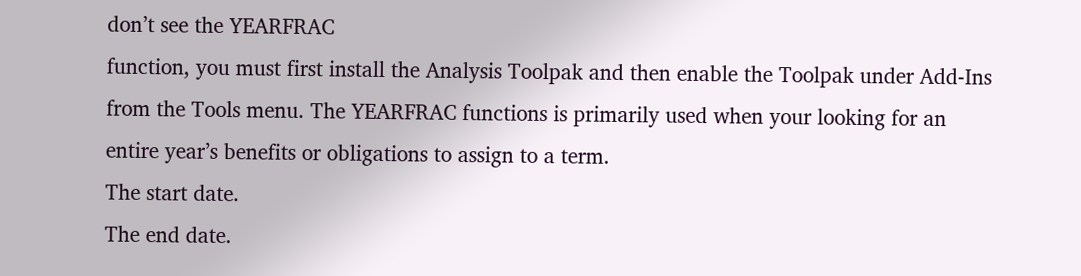don’t see the YEARFRAC
function, you must first install the Analysis Toolpak and then enable the Toolpak under Add-Ins
from the Tools menu. The YEARFRAC functions is primarily used when your looking for an
entire year’s benefits or obligations to assign to a term.
The start date.
The end date.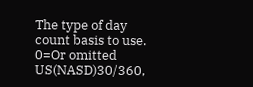The type of day count basis to use. 0=Or omitted
US(NASD)30/360,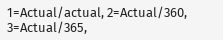1=Actual/actual, 2=Actual/360,
3=Actual/365,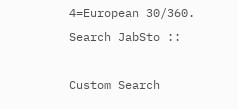4=European 30/360.
Search JabSto ::

Custom Search